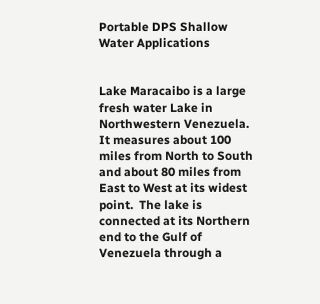Portable DPS Shallow Water Applications


Lake Maracaibo is a large fresh water Lake in Northwestern Venezuela.  It measures about 100 miles from North to South and about 80 miles from East to West at its widest point.  The lake is connected at its Northern end to the Gulf of Venezuela through a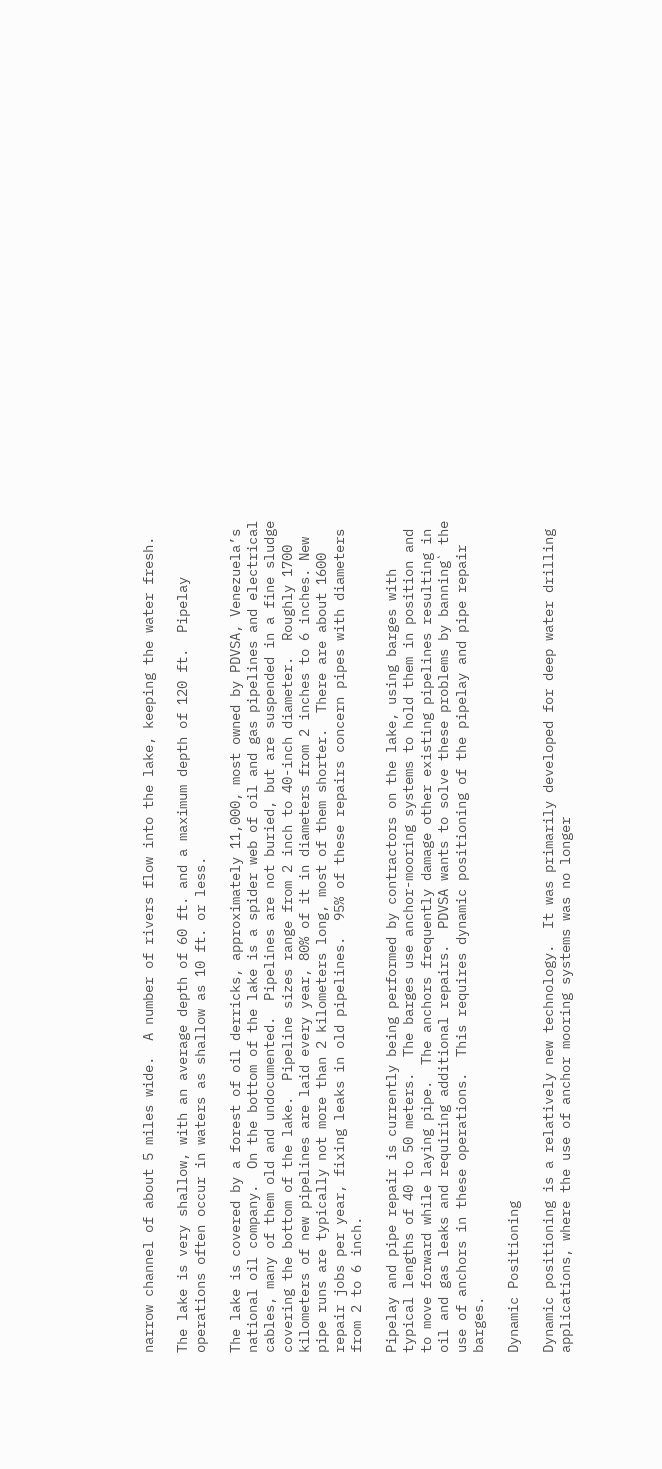narrow channel of about 5 miles wide.  A number of rivers flow into the lake, keeping the water fresh.

The lake is very shallow, with an average depth of 60 ft. and a maximum depth of 120 ft.  Pipelay operations often occur in waters as shallow as 10 ft. or less.

The lake is covered by a forest of oil derricks, approximately 11,000, most owned by PDVSA, Venezuela’s national oil company.  On the bottom of the lake is a spider web of oil and gas pipelines and electrical cables, many of them old and undocumented.  Pipelines are not buried, but are suspended in a fine sludge covering the bottom of the lake.  Pipeline sizes range from 2 inch to 40-inch diameter.  Roughly 1700 kilometers of new pipelines are laid every year, 80% of it in diameters from 2 inches to 6 inches. New pipe runs are typically not more than 2 kilometers long, most of them shorter.  There are about 1600 repair jobs per year, fixing leaks in old pipelines.  95% of these repairs concern pipes with diameters from 2 to 6 inch.

Pipelay and pipe repair is currently being performed by contractors on the lake, using barges with typical lengths of 40 to 50 meters.  The barges use anchor-mooring systems to hold them in position and to move forward while laying pipe.  The anchors frequently damage other existing pipelines resulting in oil and gas leaks and requiring additional repairs.  PDVSA wants to solve these problems by banning` the use of anchors in these operations.  This requires dynamic positioning of the pipelay and pipe repair barges.

Dynamic Positioning

Dynamic positioning is a relatively new technology.  It was primarily developed for deep water drilling applications, where the use of anchor mooring systems was no longer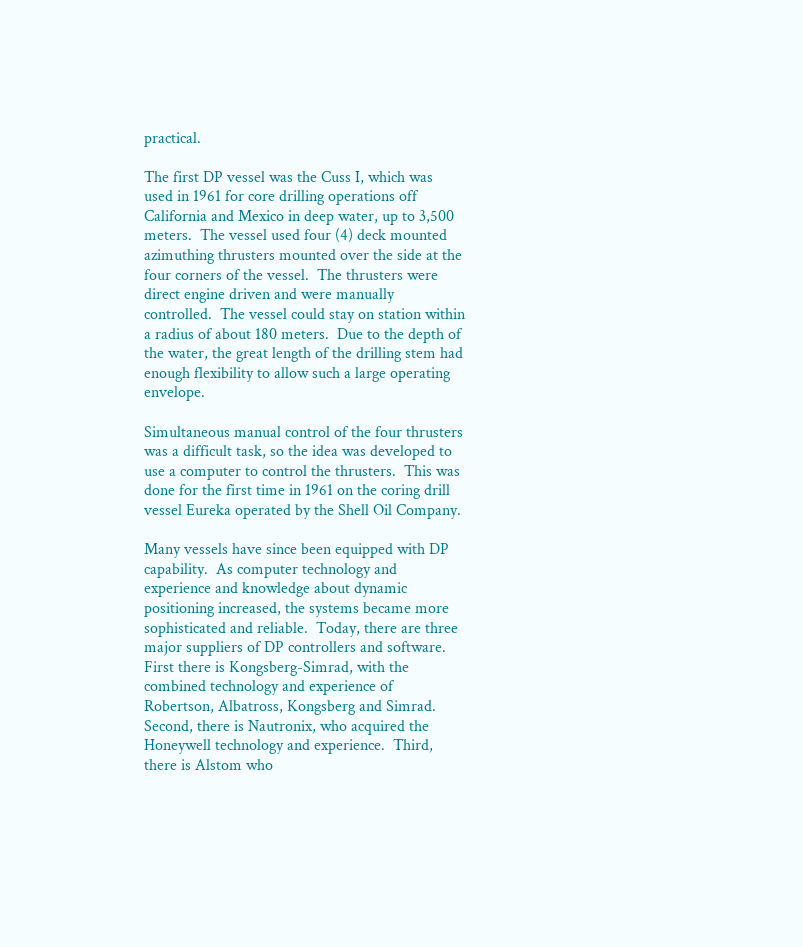practical.

The first DP vessel was the Cuss I, which was used in 1961 for core drilling operations off California and Mexico in deep water, up to 3,500 meters.  The vessel used four (4) deck mounted azimuthing thrusters mounted over the side at the four corners of the vessel.  The thrusters were direct engine driven and were manually controlled.  The vessel could stay on station within a radius of about 180 meters.  Due to the depth of the water, the great length of the drilling stem had enough flexibility to allow such a large operating envelope.

Simultaneous manual control of the four thrusters was a difficult task, so the idea was developed to use a computer to control the thrusters.  This was done for the first time in 1961 on the coring drill vessel Eureka operated by the Shell Oil Company.

Many vessels have since been equipped with DP capability.  As computer technology and experience and knowledge about dynamic positioning increased, the systems became more sophisticated and reliable.  Today, there are three major suppliers of DP controllers and software.  First there is Kongsberg-Simrad, with the combined technology and experience of Robertson, Albatross, Kongsberg and Simrad.  Second, there is Nautronix, who acquired the Honeywell technology and experience.  Third, there is Alstom who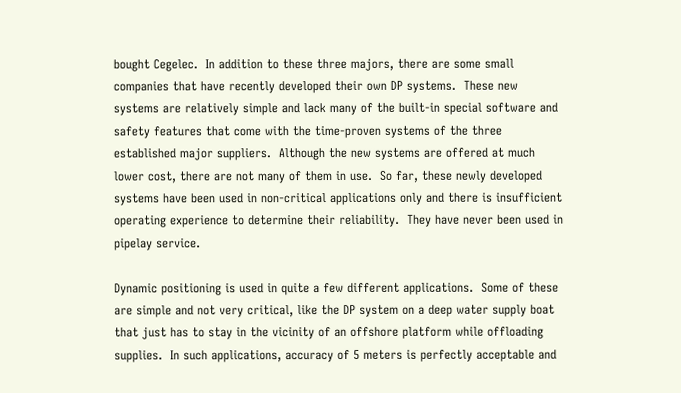bought Cegelec.  In addition to these three majors, there are some small companies that have recently developed their own DP systems.  These new systems are relatively simple and lack many of the built-in special software and safety features that come with the time-proven systems of the three established major suppliers.  Although the new systems are offered at much lower cost, there are not many of them in use.  So far, these newly developed systems have been used in non-critical applications only and there is insufficient operating experience to determine their reliability.  They have never been used in pipelay service.

Dynamic positioning is used in quite a few different applications.  Some of these are simple and not very critical, like the DP system on a deep water supply boat that just has to stay in the vicinity of an offshore platform while offloading supplies.  In such applications, accuracy of 5 meters is perfectly acceptable and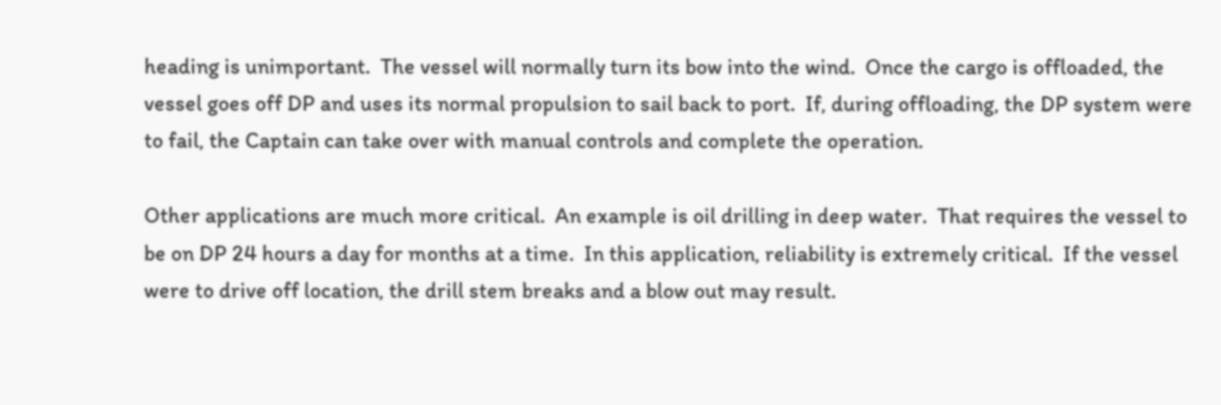heading is unimportant.  The vessel will normally turn its bow into the wind.  Once the cargo is offloaded, the vessel goes off DP and uses its normal propulsion to sail back to port.  If, during offloading, the DP system were to fail, the Captain can take over with manual controls and complete the operation.

Other applications are much more critical.  An example is oil drilling in deep water.  That requires the vessel to be on DP 24 hours a day for months at a time.  In this application, reliability is extremely critical.  If the vessel were to drive off location, the drill stem breaks and a blow out may result.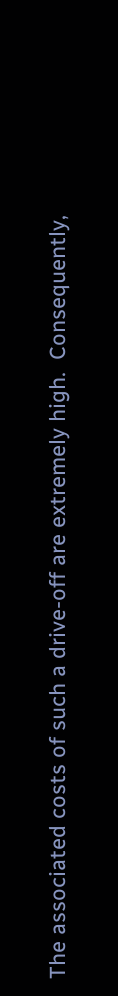The associated costs of such a drive-off are extremely high.  Consequently,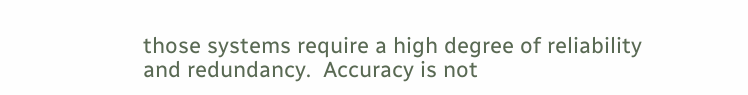those systems require a high degree of reliability and redundancy.  Accuracy is not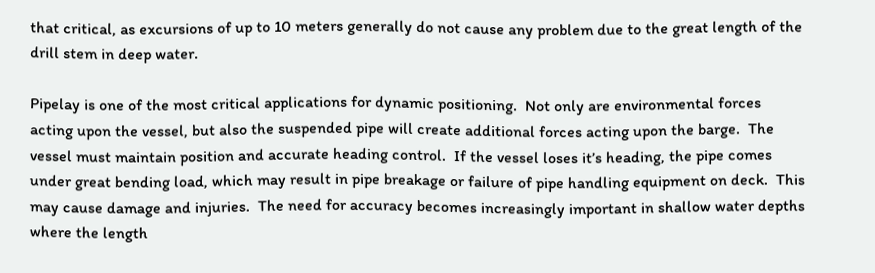that critical, as excursions of up to 10 meters generally do not cause any problem due to the great length of the drill stem in deep water.

Pipelay is one of the most critical applications for dynamic positioning.  Not only are environmental forces acting upon the vessel, but also the suspended pipe will create additional forces acting upon the barge.  The vessel must maintain position and accurate heading control.  If the vessel loses it’s heading, the pipe comes under great bending load, which may result in pipe breakage or failure of pipe handling equipment on deck.  This may cause damage and injuries.  The need for accuracy becomes increasingly important in shallow water depths where the length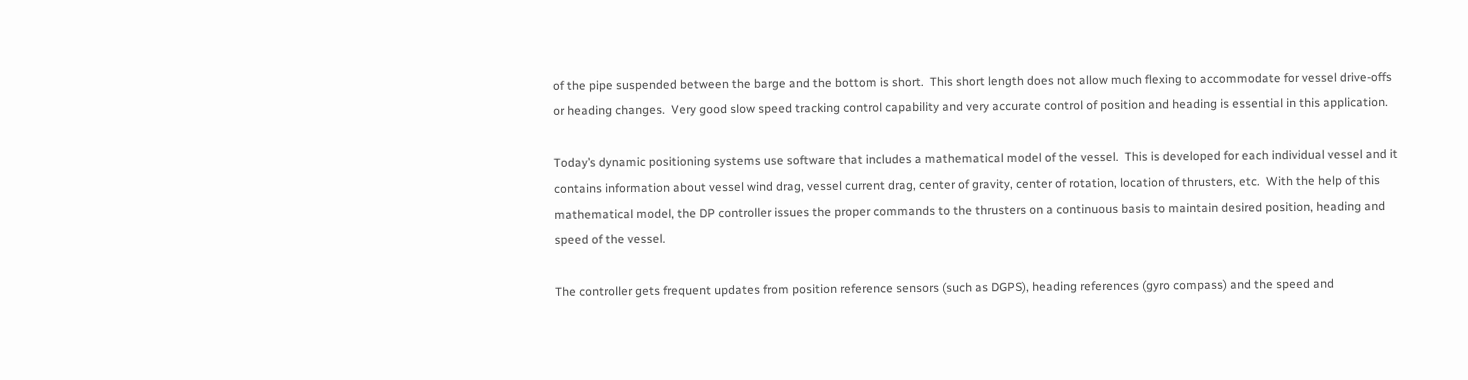of the pipe suspended between the barge and the bottom is short.  This short length does not allow much flexing to accommodate for vessel drive-offs or heading changes.  Very good slow speed tracking control capability and very accurate control of position and heading is essential in this application.

Today’s dynamic positioning systems use software that includes a mathematical model of the vessel.  This is developed for each individual vessel and it contains information about vessel wind drag, vessel current drag, center of gravity, center of rotation, location of thrusters, etc.  With the help of this mathematical model, the DP controller issues the proper commands to the thrusters on a continuous basis to maintain desired position, heading and speed of the vessel.

The controller gets frequent updates from position reference sensors (such as DGPS), heading references (gyro compass) and the speed and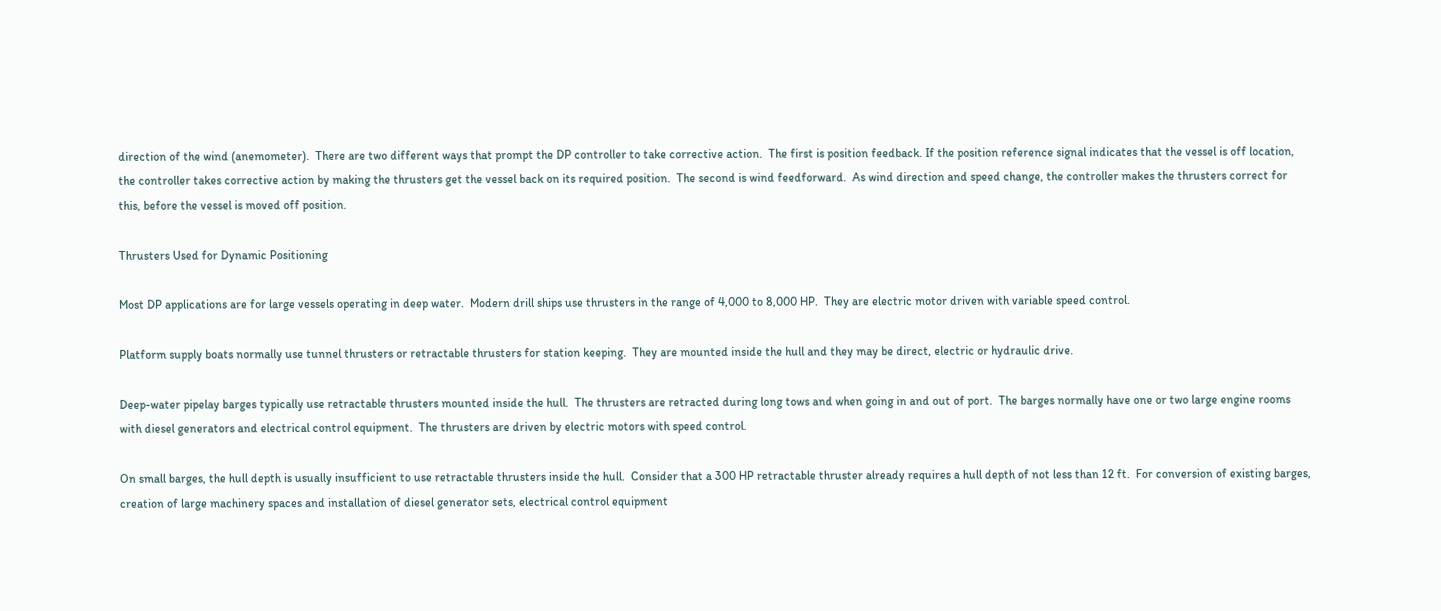direction of the wind (anemometer).  There are two different ways that prompt the DP controller to take corrective action.  The first is position feedback. If the position reference signal indicates that the vessel is off location, the controller takes corrective action by making the thrusters get the vessel back on its required position.  The second is wind feedforward.  As wind direction and speed change, the controller makes the thrusters correct for this, before the vessel is moved off position.

Thrusters Used for Dynamic Positioning

Most DP applications are for large vessels operating in deep water.  Modern drill ships use thrusters in the range of 4,000 to 8,000 HP.  They are electric motor driven with variable speed control.

Platform supply boats normally use tunnel thrusters or retractable thrusters for station keeping.  They are mounted inside the hull and they may be direct, electric or hydraulic drive.

Deep-water pipelay barges typically use retractable thrusters mounted inside the hull.  The thrusters are retracted during long tows and when going in and out of port.  The barges normally have one or two large engine rooms with diesel generators and electrical control equipment.  The thrusters are driven by electric motors with speed control.

On small barges, the hull depth is usually insufficient to use retractable thrusters inside the hull.  Consider that a 300 HP retractable thruster already requires a hull depth of not less than 12 ft.  For conversion of existing barges, creation of large machinery spaces and installation of diesel generator sets, electrical control equipment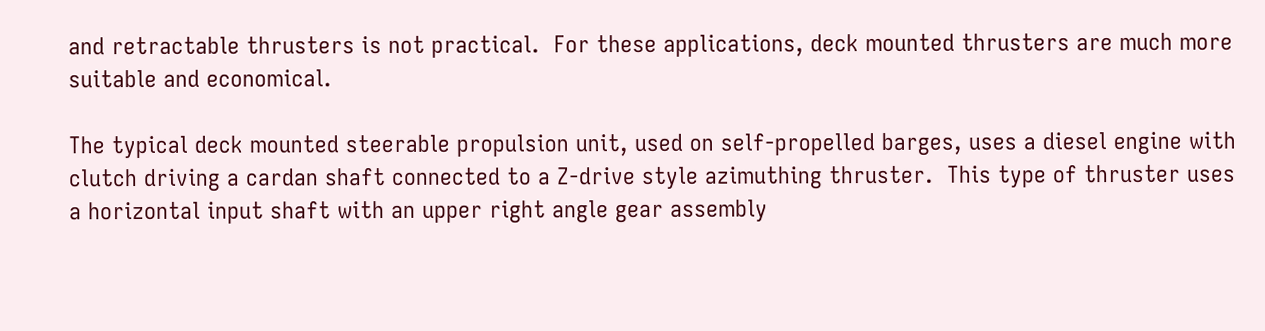and retractable thrusters is not practical.  For these applications, deck mounted thrusters are much more suitable and economical.

The typical deck mounted steerable propulsion unit, used on self-propelled barges, uses a diesel engine with clutch driving a cardan shaft connected to a Z-drive style azimuthing thruster.  This type of thruster uses a horizontal input shaft with an upper right angle gear assembly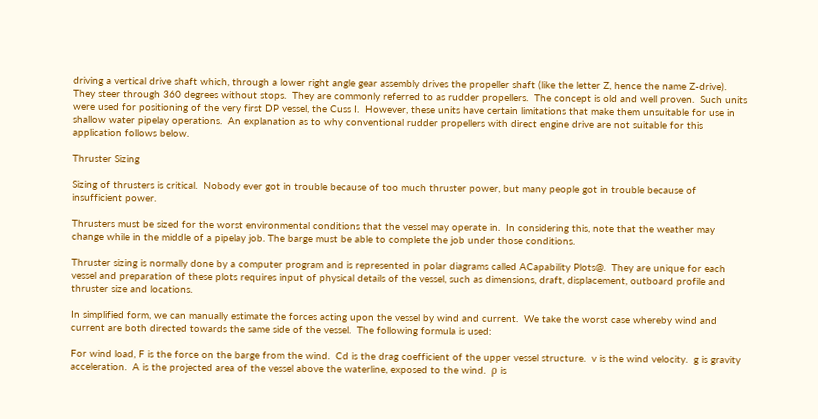driving a vertical drive shaft which, through a lower right angle gear assembly drives the propeller shaft (like the letter Z, hence the name Z-drive).  They steer through 360 degrees without stops.  They are commonly referred to as rudder propellers.  The concept is old and well proven.  Such units were used for positioning of the very first DP vessel, the Cuss I.  However, these units have certain limitations that make them unsuitable for use in shallow water pipelay operations.  An explanation as to why conventional rudder propellers with direct engine drive are not suitable for this application follows below.

Thruster Sizing

Sizing of thrusters is critical.  Nobody ever got in trouble because of too much thruster power, but many people got in trouble because of insufficient power.

Thrusters must be sized for the worst environmental conditions that the vessel may operate in.  In considering this, note that the weather may change while in the middle of a pipelay job. The barge must be able to complete the job under those conditions.

Thruster sizing is normally done by a computer program and is represented in polar diagrams called ACapability Plots@.  They are unique for each vessel and preparation of these plots requires input of physical details of the vessel, such as dimensions, draft, displacement, outboard profile and thruster size and locations.

In simplified form, we can manually estimate the forces acting upon the vessel by wind and current.  We take the worst case whereby wind and current are both directed towards the same side of the vessel.  The following formula is used:

For wind load, F is the force on the barge from the wind.  Cd is the drag coefficient of the upper vessel structure.  v is the wind velocity.  g is gravity acceleration.  A is the projected area of the vessel above the waterline, exposed to the wind.  ρ is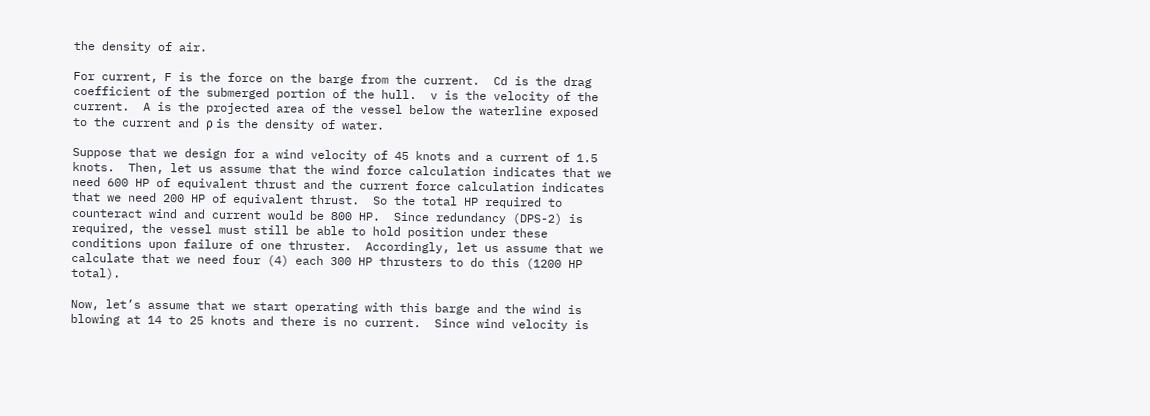the density of air.

For current, F is the force on the barge from the current.  Cd is the drag coefficient of the submerged portion of the hull.  v is the velocity of the current.  A is the projected area of the vessel below the waterline exposed to the current and ρ is the density of water.

Suppose that we design for a wind velocity of 45 knots and a current of 1.5 knots.  Then, let us assume that the wind force calculation indicates that we need 600 HP of equivalent thrust and the current force calculation indicates that we need 200 HP of equivalent thrust.  So the total HP required to counteract wind and current would be 800 HP.  Since redundancy (DPS-2) is required, the vessel must still be able to hold position under these conditions upon failure of one thruster.  Accordingly, let us assume that we calculate that we need four (4) each 300 HP thrusters to do this (1200 HP total).

Now, let’s assume that we start operating with this barge and the wind is blowing at 14 to 25 knots and there is no current.  Since wind velocity is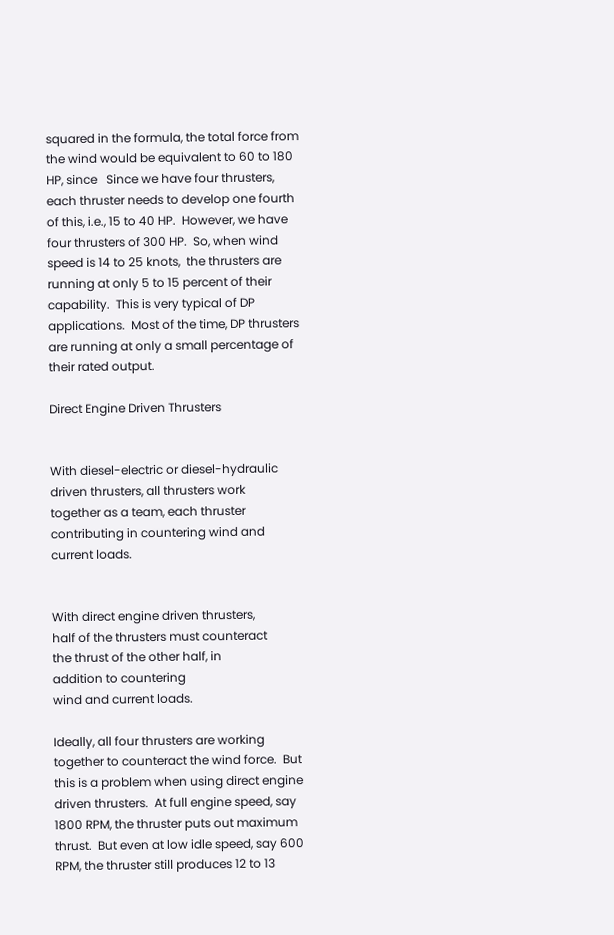squared in the formula, the total force from the wind would be equivalent to 60 to 180 HP, since   Since we have four thrusters, each thruster needs to develop one fourth of this, i.e., 15 to 40 HP.  However, we have four thrusters of 300 HP.  So, when wind speed is 14 to 25 knots,  the thrusters are running at only 5 to 15 percent of their capability.  This is very typical of DP applications.  Most of the time, DP thrusters are running at only a small percentage of their rated output.

Direct Engine Driven Thrusters


With diesel-electric or diesel-hydraulic
driven thrusters, all thrusters work
together as a team, each thruster
contributing in countering wind and
current loads.


With direct engine driven thrusters,
half of the thrusters must counteract
the thrust of the other half, in
addition to countering
wind and current loads.

Ideally, all four thrusters are working together to counteract the wind force.  But this is a problem when using direct engine driven thrusters.  At full engine speed, say 1800 RPM, the thruster puts out maximum thrust.  But even at low idle speed, say 600 RPM, the thruster still produces 12 to 13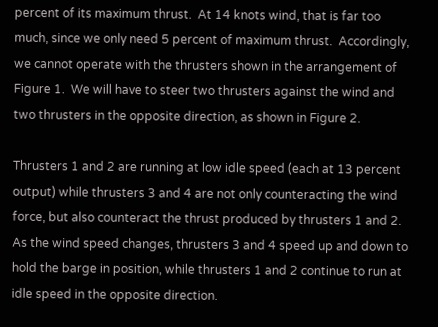percent of its maximum thrust.  At 14 knots wind, that is far too much, since we only need 5 percent of maximum thrust.  Accordingly, we cannot operate with the thrusters shown in the arrangement of Figure 1.  We will have to steer two thrusters against the wind and two thrusters in the opposite direction, as shown in Figure 2.

Thrusters 1 and 2 are running at low idle speed (each at 13 percent output) while thrusters 3 and 4 are not only counteracting the wind force, but also counteract the thrust produced by thrusters 1 and 2.  As the wind speed changes, thrusters 3 and 4 speed up and down to hold the barge in position, while thrusters 1 and 2 continue to run at idle speed in the opposite direction.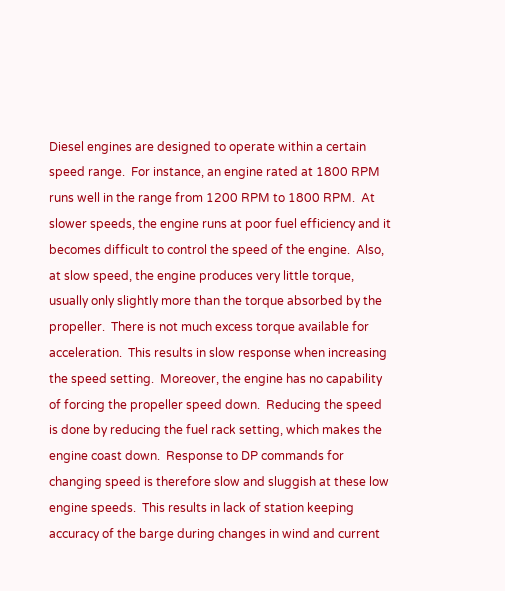Diesel engines are designed to operate within a certain speed range.  For instance, an engine rated at 1800 RPM runs well in the range from 1200 RPM to 1800 RPM.  At slower speeds, the engine runs at poor fuel efficiency and it becomes difficult to control the speed of the engine.  Also, at slow speed, the engine produces very little torque, usually only slightly more than the torque absorbed by the propeller.  There is not much excess torque available for acceleration.  This results in slow response when increasing the speed setting.  Moreover, the engine has no capability of forcing the propeller speed down.  Reducing the speed is done by reducing the fuel rack setting, which makes the engine coast down.  Response to DP commands for changing speed is therefore slow and sluggish at these low engine speeds.  This results in lack of station keeping accuracy of the barge during changes in wind and current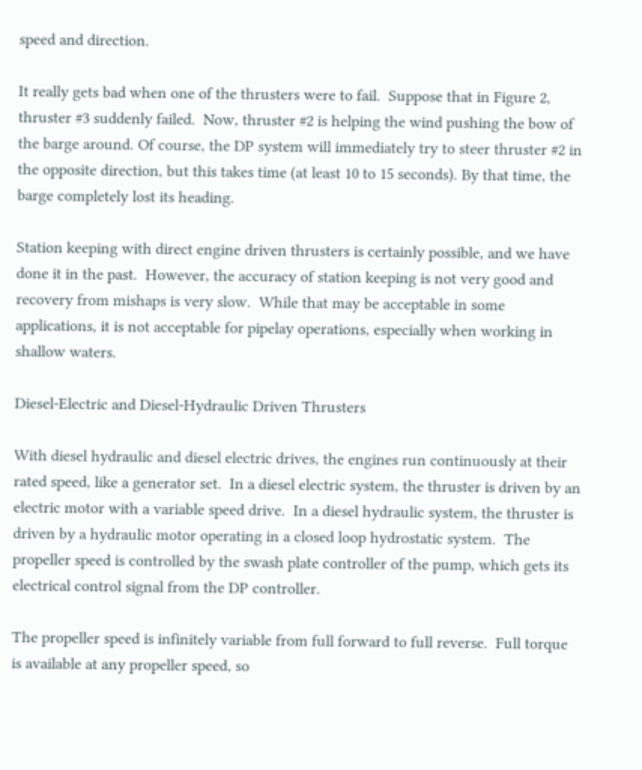speed and direction.

It really gets bad when one of the thrusters were to fail.  Suppose that in Figure 2, thruster #3 suddenly failed.  Now, thruster #2 is helping the wind pushing the bow of the barge around. Of course, the DP system will immediately try to steer thruster #2 in the opposite direction, but this takes time (at least 10 to 15 seconds). By that time, the barge completely lost its heading.

Station keeping with direct engine driven thrusters is certainly possible, and we have done it in the past.  However, the accuracy of station keeping is not very good and recovery from mishaps is very slow.  While that may be acceptable in some applications, it is not acceptable for pipelay operations, especially when working in shallow waters.

Diesel-Electric and Diesel-Hydraulic Driven Thrusters

With diesel hydraulic and diesel electric drives, the engines run continuously at their rated speed, like a generator set.  In a diesel electric system, the thruster is driven by an electric motor with a variable speed drive.  In a diesel hydraulic system, the thruster is driven by a hydraulic motor operating in a closed loop hydrostatic system.  The propeller speed is controlled by the swash plate controller of the pump, which gets its electrical control signal from the DP controller.

The propeller speed is infinitely variable from full forward to full reverse.  Full torque is available at any propeller speed, so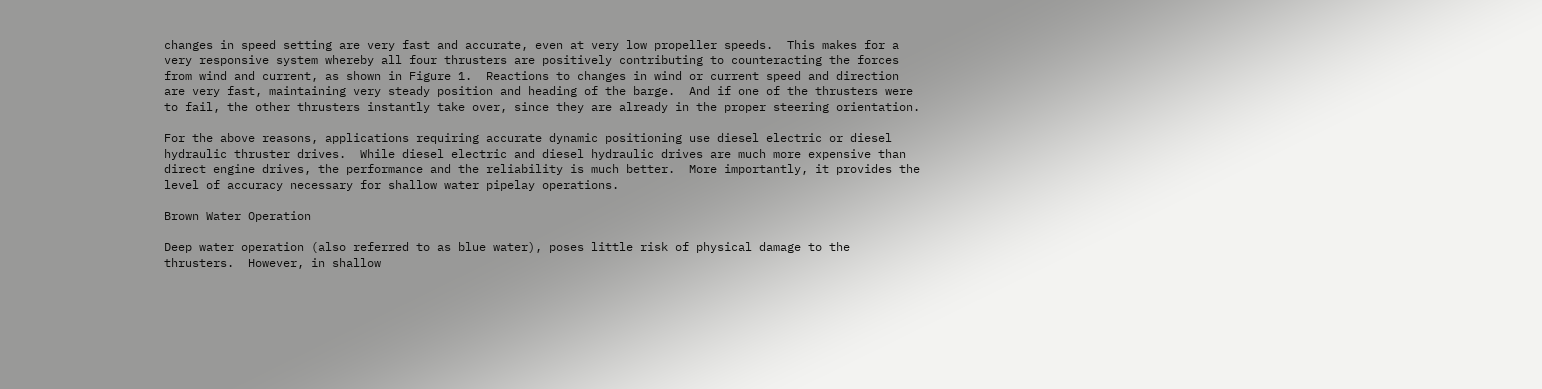changes in speed setting are very fast and accurate, even at very low propeller speeds.  This makes for a very responsive system whereby all four thrusters are positively contributing to counteracting the forces from wind and current, as shown in Figure 1.  Reactions to changes in wind or current speed and direction are very fast, maintaining very steady position and heading of the barge.  And if one of the thrusters were to fail, the other thrusters instantly take over, since they are already in the proper steering orientation.

For the above reasons, applications requiring accurate dynamic positioning use diesel electric or diesel hydraulic thruster drives.  While diesel electric and diesel hydraulic drives are much more expensive than direct engine drives, the performance and the reliability is much better.  More importantly, it provides the level of accuracy necessary for shallow water pipelay operations.

Brown Water Operation

Deep water operation (also referred to as blue water), poses little risk of physical damage to the thrusters.  However, in shallow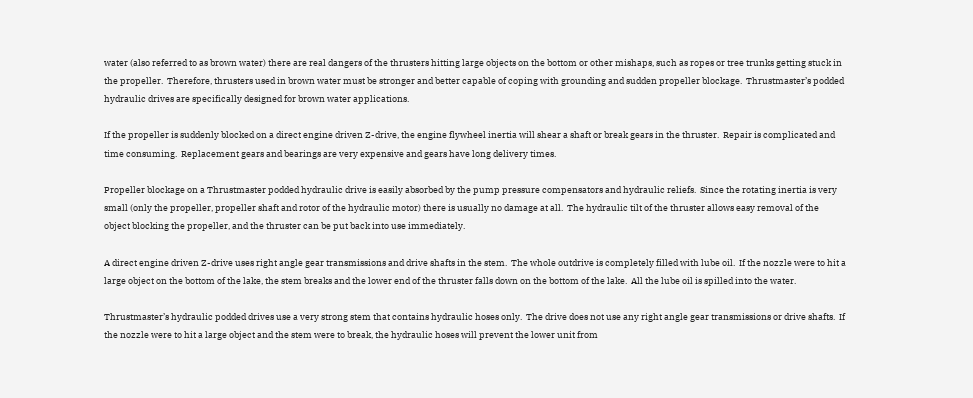water (also referred to as brown water) there are real dangers of the thrusters hitting large objects on the bottom or other mishaps, such as ropes or tree trunks getting stuck in the propeller.  Therefore, thrusters used in brown water must be stronger and better capable of coping with grounding and sudden propeller blockage.  Thrustmaster’s podded hydraulic drives are specifically designed for brown water applications.

If the propeller is suddenly blocked on a direct engine driven Z-drive, the engine flywheel inertia will shear a shaft or break gears in the thruster.  Repair is complicated and time consuming.  Replacement gears and bearings are very expensive and gears have long delivery times.

Propeller blockage on a Thrustmaster podded hydraulic drive is easily absorbed by the pump pressure compensators and hydraulic reliefs.  Since the rotating inertia is very small (only the propeller, propeller shaft and rotor of the hydraulic motor) there is usually no damage at all.  The hydraulic tilt of the thruster allows easy removal of the object blocking the propeller, and the thruster can be put back into use immediately.

A direct engine driven Z-drive uses right angle gear transmissions and drive shafts in the stem.  The whole outdrive is completely filled with lube oil.  If the nozzle were to hit a large object on the bottom of the lake, the stem breaks and the lower end of the thruster falls down on the bottom of the lake.  All the lube oil is spilled into the water.

Thrustmaster’s hydraulic podded drives use a very strong stem that contains hydraulic hoses only.  The drive does not use any right angle gear transmissions or drive shafts.  If the nozzle were to hit a large object and the stem were to break, the hydraulic hoses will prevent the lower unit from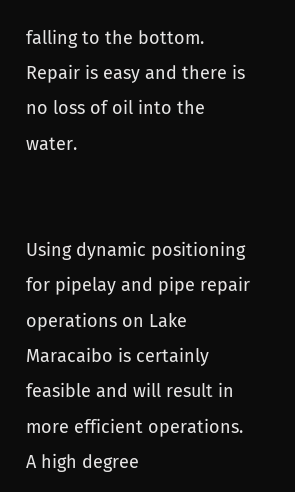falling to the bottom.  Repair is easy and there is no loss of oil into the water.


Using dynamic positioning for pipelay and pipe repair operations on Lake Maracaibo is certainly feasible and will result in more efficient operations.  A high degree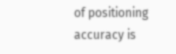of positioning accuracy is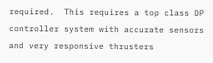required.  This requires a top class DP controller system with accurate sensors and very responsive thrusters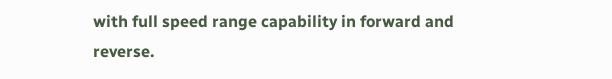with full speed range capability in forward and reverse.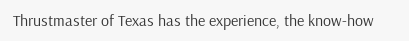Thrustmaster of Texas has the experience, the know-how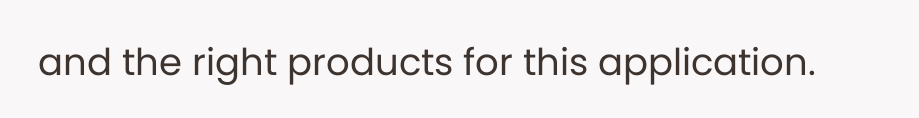and the right products for this application.